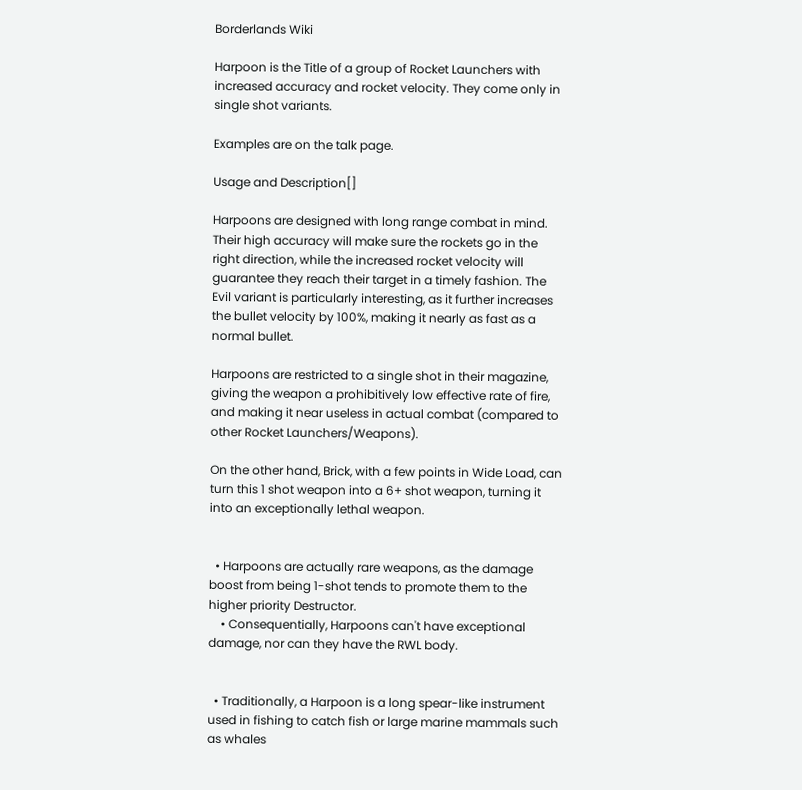Borderlands Wiki

Harpoon is the Title of a group of Rocket Launchers with increased accuracy and rocket velocity. They come only in single shot variants.

Examples are on the talk page.

Usage and Description[]

Harpoons are designed with long range combat in mind. Their high accuracy will make sure the rockets go in the right direction, while the increased rocket velocity will guarantee they reach their target in a timely fashion. The Evil variant is particularly interesting, as it further increases the bullet velocity by 100%, making it nearly as fast as a normal bullet.

Harpoons are restricted to a single shot in their magazine, giving the weapon a prohibitively low effective rate of fire, and making it near useless in actual combat (compared to other Rocket Launchers/Weapons).

On the other hand, Brick, with a few points in Wide Load, can turn this 1 shot weapon into a 6+ shot weapon, turning it into an exceptionally lethal weapon.


  • Harpoons are actually rare weapons, as the damage boost from being 1-shot tends to promote them to the higher priority Destructor.
    • Consequentially, Harpoons can't have exceptional damage, nor can they have the RWL body.


  • Traditionally, a Harpoon is a long spear-like instrument used in fishing to catch fish or large marine mammals such as whales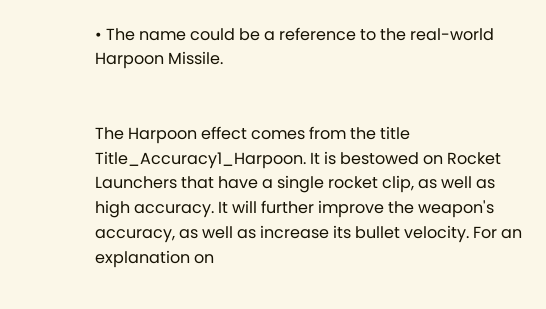• The name could be a reference to the real-world Harpoon Missile.


The Harpoon effect comes from the title Title_Accuracy1_Harpoon. It is bestowed on Rocket Launchers that have a single rocket clip, as well as high accuracy. It will further improve the weapon's accuracy, as well as increase its bullet velocity. For an explanation on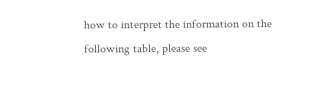how to interpret the information on the following table, please see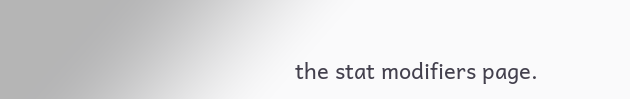the stat modifiers page.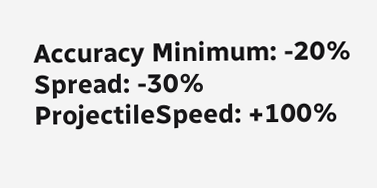Accuracy Minimum: -20%
Spread: -30%
ProjectileSpeed: +100%